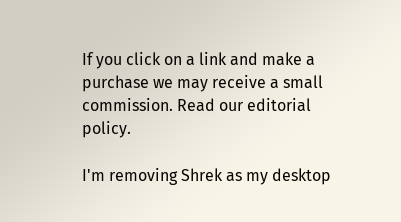If you click on a link and make a purchase we may receive a small commission. Read our editorial policy.

I'm removing Shrek as my desktop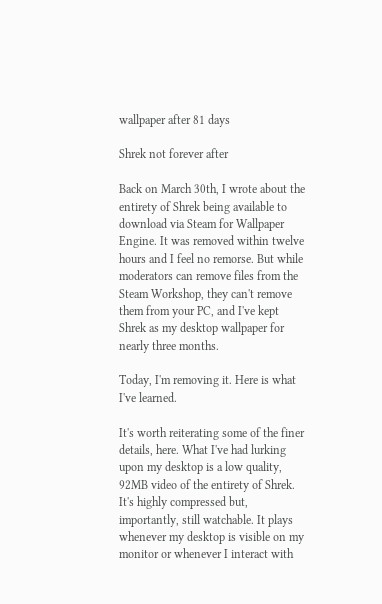wallpaper after 81 days

Shrek not forever after

Back on March 30th, I wrote about the entirety of Shrek being available to download via Steam for Wallpaper Engine. It was removed within twelve hours and I feel no remorse. But while moderators can remove files from the Steam Workshop, they can't remove them from your PC, and I've kept Shrek as my desktop wallpaper for nearly three months.

Today, I'm removing it. Here is what I've learned.

It's worth reiterating some of the finer details, here. What I've had lurking upon my desktop is a low quality, 92MB video of the entirety of Shrek. It's highly compressed but, importantly, still watchable. It plays whenever my desktop is visible on my monitor or whenever I interact with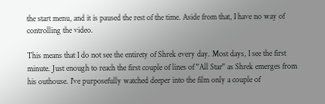the start menu, and it is paused the rest of the time. Aside from that, I have no way of controlling the video.

This means that I do not see the entirety of Shrek every day. Most days, I see the first minute. Just enough to reach the first couple of lines of "All Star" as Shrek emerges from his outhouse. I've purposefully watched deeper into the film only a couple of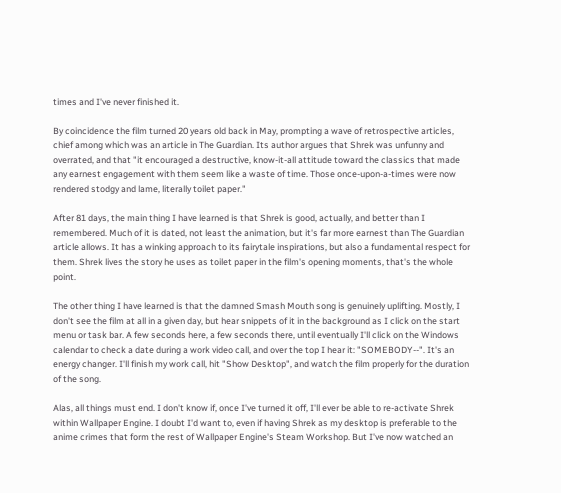times and I've never finished it.

By coincidence the film turned 20 years old back in May, prompting a wave of retrospective articles, chief among which was an article in The Guardian. Its author argues that Shrek was unfunny and overrated, and that "it encouraged a destructive, know-it-all attitude toward the classics that made any earnest engagement with them seem like a waste of time. Those once-upon-a-times were now rendered stodgy and lame, literally toilet paper."

After 81 days, the main thing I have learned is that Shrek is good, actually, and better than I remembered. Much of it is dated, not least the animation, but it's far more earnest than The Guardian article allows. It has a winking approach to its fairytale inspirations, but also a fundamental respect for them. Shrek lives the story he uses as toilet paper in the film's opening moments, that's the whole point.

The other thing I have learned is that the damned Smash Mouth song is genuinely uplifting. Mostly, I don't see the film at all in a given day, but hear snippets of it in the background as I click on the start menu or task bar. A few seconds here, a few seconds there, until eventually I'll click on the Windows calendar to check a date during a work video call, and over the top I hear it: "SOMEBODY--". It's an energy changer. I'll finish my work call, hit "Show Desktop", and watch the film properly for the duration of the song.

Alas, all things must end. I don't know if, once I've turned it off, I'll ever be able to re-activate Shrek within Wallpaper Engine. I doubt I'd want to, even if having Shrek as my desktop is preferable to the anime crimes that form the rest of Wallpaper Engine's Steam Workshop. But I've now watched an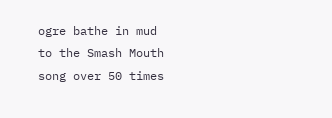ogre bathe in mud to the Smash Mouth song over 50 times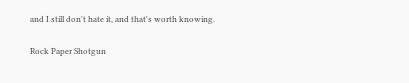and I still don't hate it, and that's worth knowing.

Rock Paper Shotgun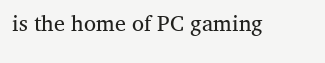is the home of PC gaming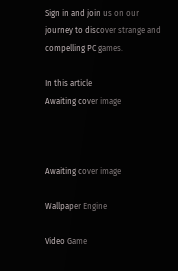Sign in and join us on our journey to discover strange and compelling PC games.

In this article
Awaiting cover image



Awaiting cover image

Wallpaper Engine

Video Game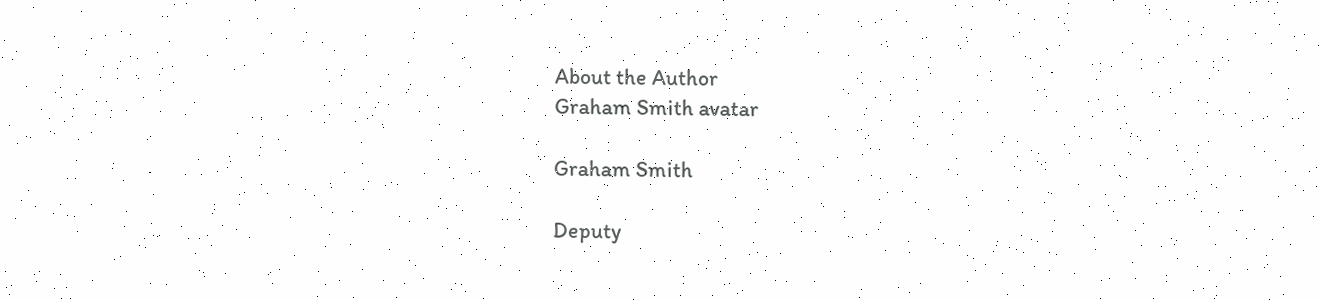About the Author
Graham Smith avatar

Graham Smith

Deputy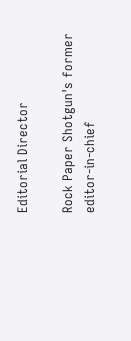Editorial Director

Rock Paper Shotgun's former editor-in-chief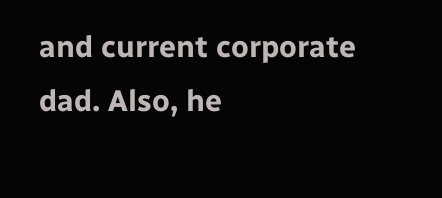and current corporate dad. Also, he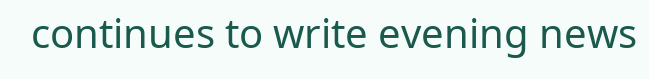continues to write evening news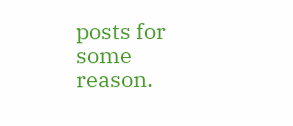posts for some reason.